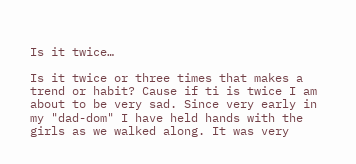Is it twice…

Is it twice or three times that makes a trend or habit? Cause if ti is twice I am about to be very sad. Since very early in my "dad-dom" I have held hands with the girls as we walked along. It was very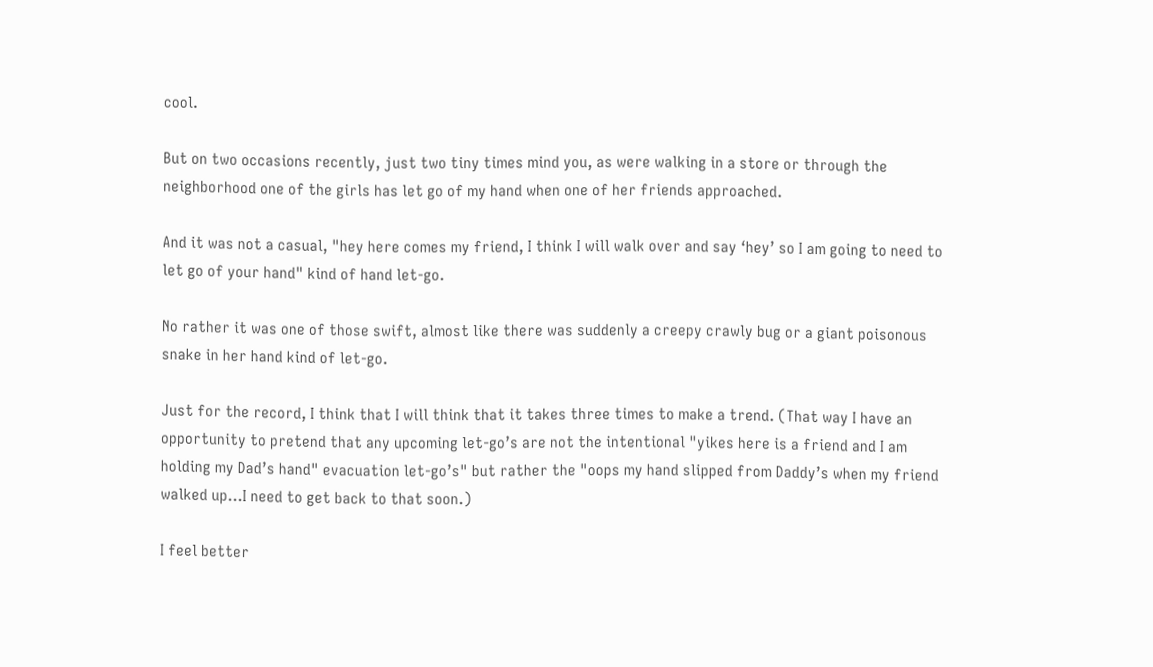cool.

But on two occasions recently, just two tiny times mind you, as were walking in a store or through the neighborhood one of the girls has let go of my hand when one of her friends approached.

And it was not a casual, "hey here comes my friend, I think I will walk over and say ‘hey’ so I am going to need to let go of your hand" kind of hand let-go.

No rather it was one of those swift, almost like there was suddenly a creepy crawly bug or a giant poisonous snake in her hand kind of let-go.

Just for the record, I think that I will think that it takes three times to make a trend. (That way I have an opportunity to pretend that any upcoming let-go’s are not the intentional "yikes here is a friend and I am holding my Dad’s hand" evacuation let-go’s" but rather the "oops my hand slipped from Daddy’s when my friend walked up…I need to get back to that soon.)

I feel better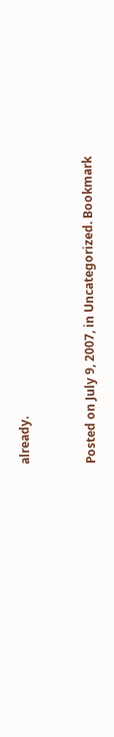already.


Posted on July 9, 2007, in Uncategorized. Bookmark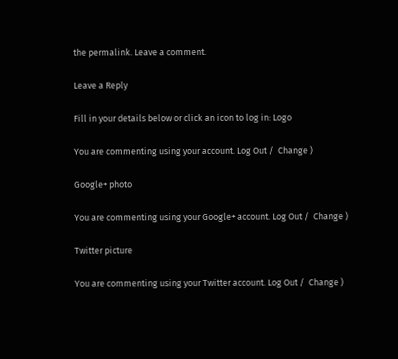the permalink. Leave a comment.

Leave a Reply

Fill in your details below or click an icon to log in: Logo

You are commenting using your account. Log Out /  Change )

Google+ photo

You are commenting using your Google+ account. Log Out /  Change )

Twitter picture

You are commenting using your Twitter account. Log Out /  Change )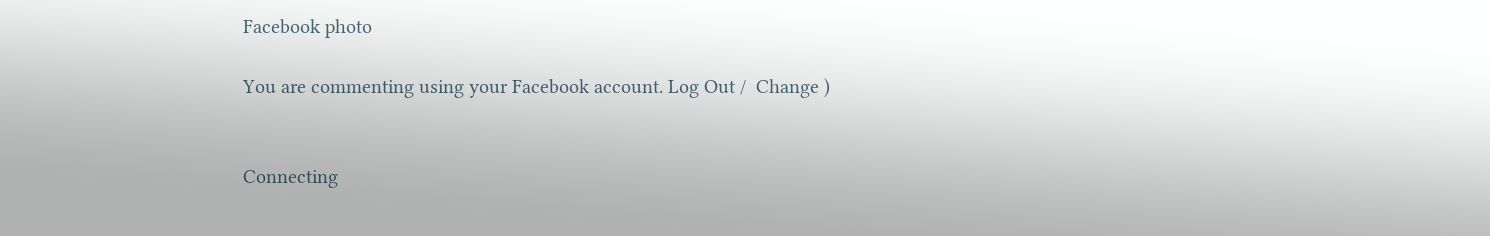Facebook photo

You are commenting using your Facebook account. Log Out /  Change )


Connecting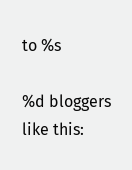to %s

%d bloggers like this: